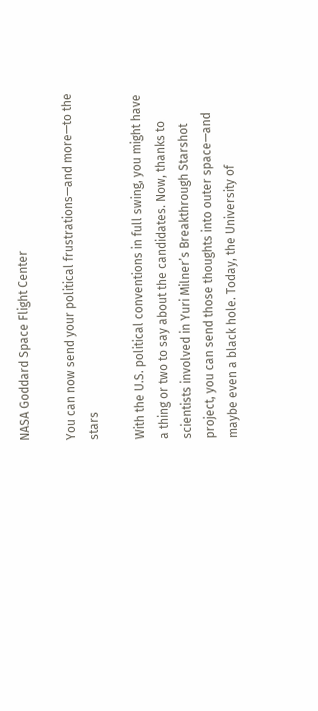NASA Goddard Space Flight Center

You can now send your political frustrations—and more—to the stars

With the U.S. political conventions in full swing, you might have a thing or two to say about the candidates. Now, thanks to scientists involved in Yuri Milner’s Breakthrough Starshot project, you can send those thoughts into outer space—and maybe even a black hole. Today, the University of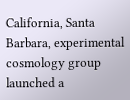California, Santa Barbara, experimental cosmology group launched a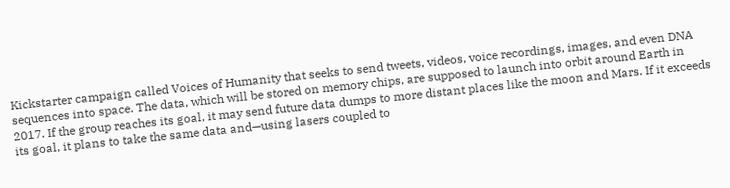Kickstarter campaign called Voices of Humanity that seeks to send tweets, videos, voice recordings, images, and even DNA sequences into space. The data, which will be stored on memory chips, are supposed to launch into orbit around Earth in 2017. If the group reaches its goal, it may send future data dumps to more distant places like the moon and Mars. If it exceeds its goal, it plans to take the same data and—using lasers coupled to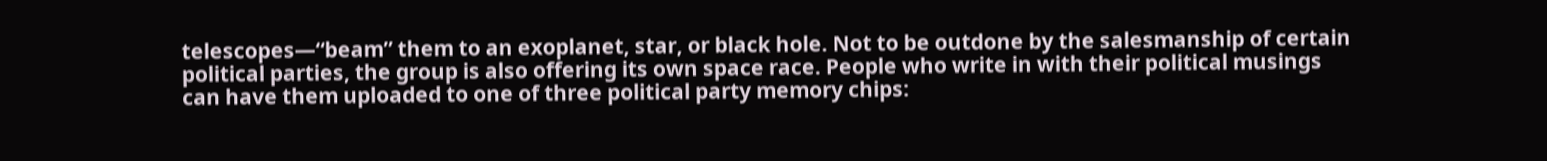telescopes—“beam” them to an exoplanet, star, or black hole. Not to be outdone by the salesmanship of certain political parties, the group is also offering its own space race. People who write in with their political musings can have them uploaded to one of three political party memory chips: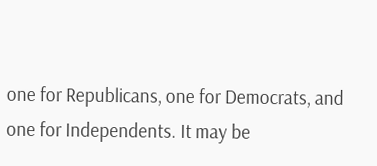one for Republicans, one for Democrats, and one for Independents. It may be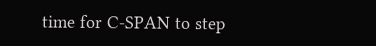time for C-SPAN to step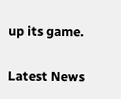up its game.

Latest News